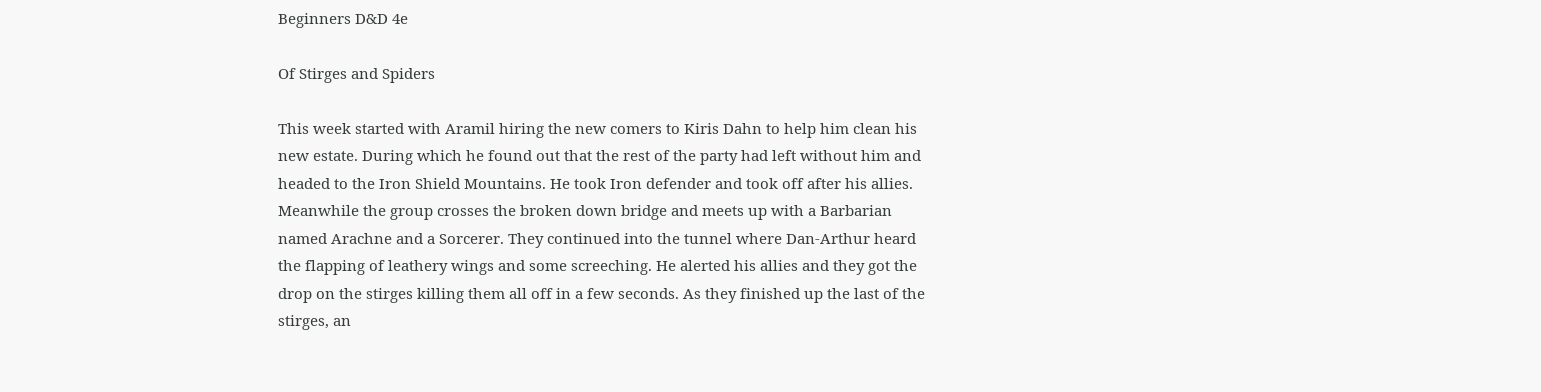Beginners D&D 4e

Of Stirges and Spiders

This week started with Aramil hiring the new comers to Kiris Dahn to help him clean his new estate. During which he found out that the rest of the party had left without him and headed to the Iron Shield Mountains. He took Iron defender and took off after his allies. Meanwhile the group crosses the broken down bridge and meets up with a Barbarian named Arachne and a Sorcerer. They continued into the tunnel where Dan-Arthur heard the flapping of leathery wings and some screeching. He alerted his allies and they got the drop on the stirges killing them all off in a few seconds. As they finished up the last of the stirges, an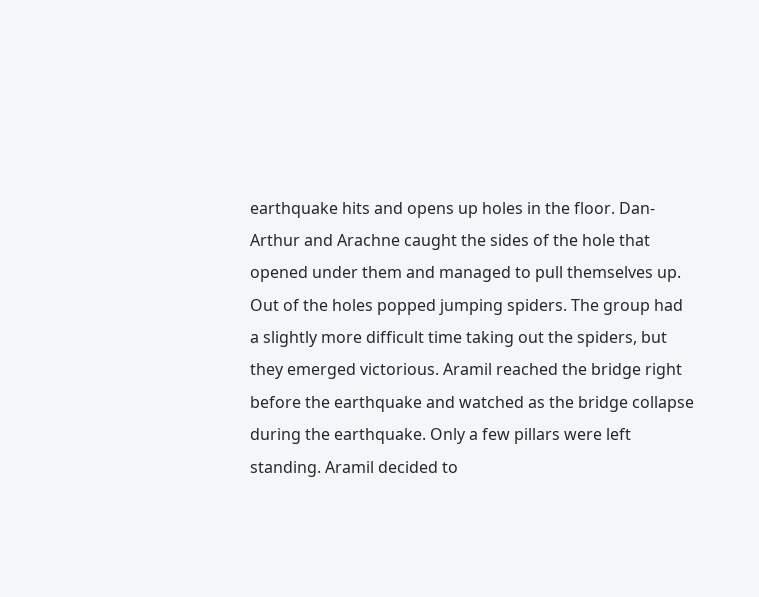earthquake hits and opens up holes in the floor. Dan-Arthur and Arachne caught the sides of the hole that opened under them and managed to pull themselves up. Out of the holes popped jumping spiders. The group had a slightly more difficult time taking out the spiders, but they emerged victorious. Aramil reached the bridge right before the earthquake and watched as the bridge collapse during the earthquake. Only a few pillars were left standing. Aramil decided to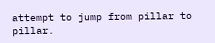attempt to jump from pillar to pillar.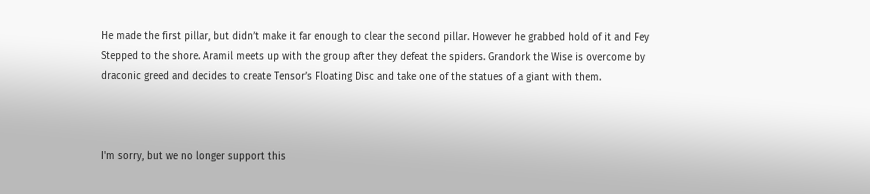He made the first pillar, but didn’t make it far enough to clear the second pillar. However he grabbed hold of it and Fey Stepped to the shore. Aramil meets up with the group after they defeat the spiders. Grandork the Wise is overcome by draconic greed and decides to create Tensor’s Floating Disc and take one of the statues of a giant with them.



I'm sorry, but we no longer support this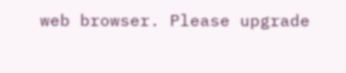web browser. Please upgrade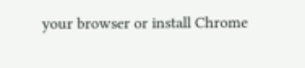your browser or install Chrome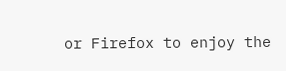or Firefox to enjoy the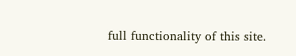full functionality of this site.